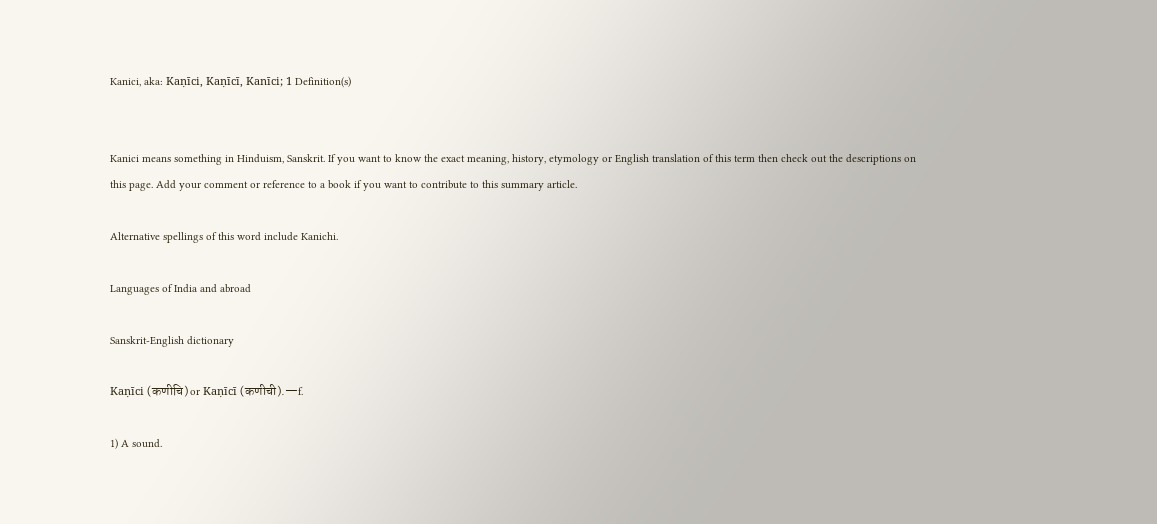Kanici, aka: Kaṇīci, Kaṇīcī, Kanīci; 1 Definition(s)


Kanici means something in Hinduism, Sanskrit. If you want to know the exact meaning, history, etymology or English translation of this term then check out the descriptions on this page. Add your comment or reference to a book if you want to contribute to this summary article.

Alternative spellings of this word include Kanichi.

Languages of India and abroad

Sanskrit-English dictionary

Kaṇīci (कणीचि) or Kaṇīcī (कणीची).—f.

1) A sound.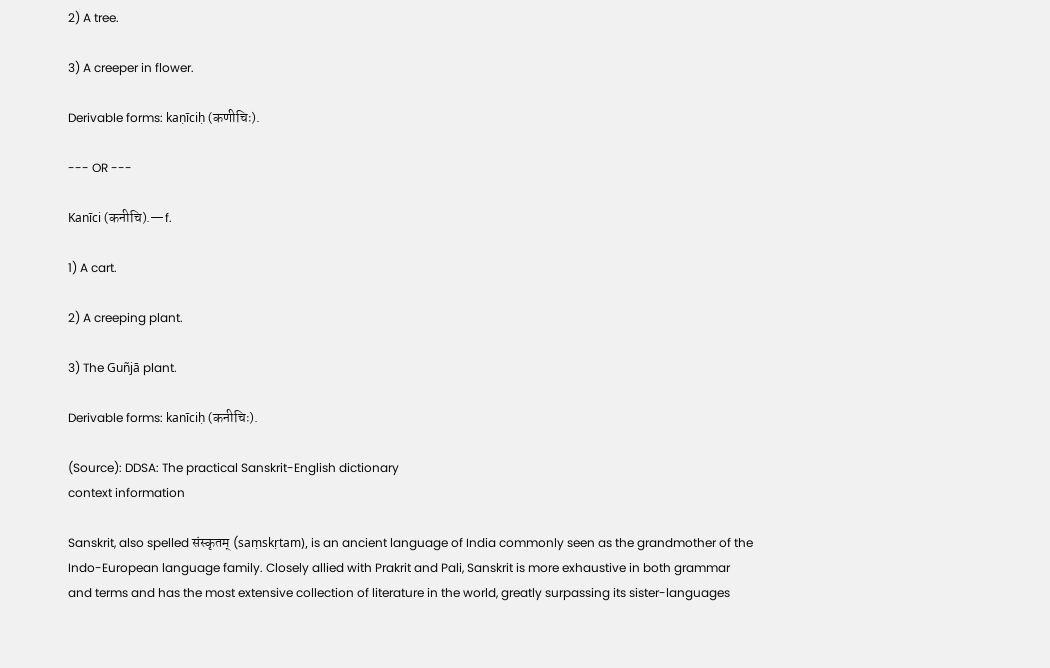2) A tree.

3) A creeper in flower.

Derivable forms: kaṇīciḥ (कणीचिः).

--- OR ---

Kanīci (कनीचि).—f.

1) A cart.

2) A creeping plant.

3) The Guñjā plant.

Derivable forms: kanīciḥ (कनीचिः).

(Source): DDSA: The practical Sanskrit-English dictionary
context information

Sanskrit, also spelled संस्कृतम् (saṃskṛtam), is an ancient language of India commonly seen as the grandmother of the Indo-European language family. Closely allied with Prakrit and Pali, Sanskrit is more exhaustive in both grammar and terms and has the most extensive collection of literature in the world, greatly surpassing its sister-languages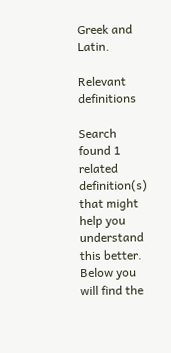Greek and Latin.

Relevant definitions

Search found 1 related definition(s) that might help you understand this better. Below you will find the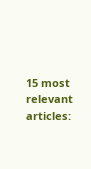15 most relevant articles: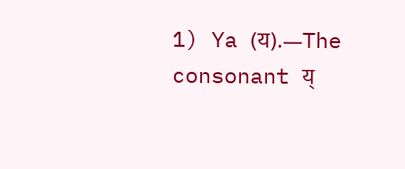1) Ya (य).—The consonant य्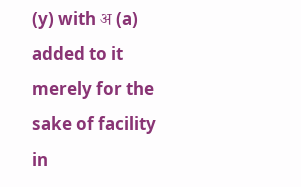(y) with अ (a) added to it merely for the sake of facility in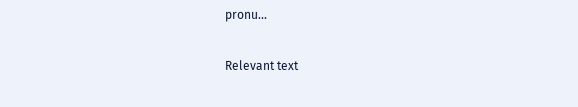pronu...

Relevant text